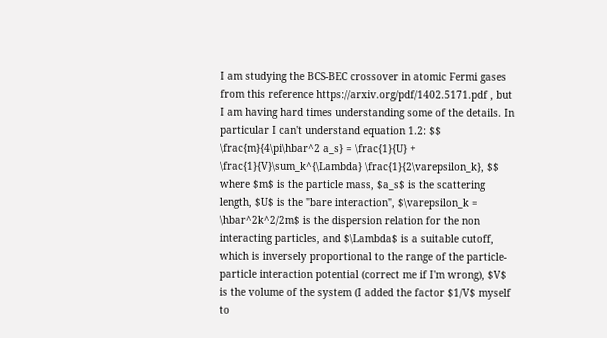I am studying the BCS-BEC crossover in atomic Fermi gases from this reference https://arxiv.org/pdf/1402.5171.pdf , but I am having hard times understanding some of the details. In particular I can't understand equation 1.2: $$ \frac{m}{4\pi\hbar^2 a_s} = \frac{1}{U} + \frac{1}{V}\sum_k^{\Lambda} \frac{1}{2\varepsilon_k}, $$ where $m$ is the particle mass, $a_s$ is the scattering length, $U$ is the "bare interaction", $\varepsilon_k = \hbar^2k^2/2m$ is the dispersion relation for the non interacting particles, and $\Lambda$ is a suitable cutoff, which is inversely proportional to the range of the particle-particle interaction potential (correct me if I'm wrong), $V$ is the volume of the system (I added the factor $1/V$ myself to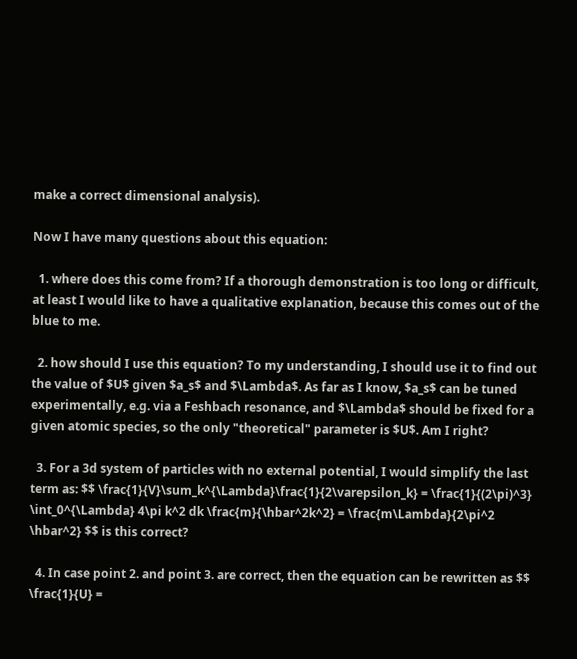make a correct dimensional analysis).

Now I have many questions about this equation:

  1. where does this come from? If a thorough demonstration is too long or difficult, at least I would like to have a qualitative explanation, because this comes out of the blue to me.

  2. how should I use this equation? To my understanding, I should use it to find out the value of $U$ given $a_s$ and $\Lambda$. As far as I know, $a_s$ can be tuned experimentally, e.g. via a Feshbach resonance, and $\Lambda$ should be fixed for a given atomic species, so the only "theoretical" parameter is $U$. Am I right?

  3. For a 3d system of particles with no external potential, I would simplify the last term as: $$ \frac{1}{V}\sum_k^{\Lambda}\frac{1}{2\varepsilon_k} = \frac{1}{(2\pi)^3} \int_0^{\Lambda} 4\pi k^2 dk \frac{m}{\hbar^2k^2} = \frac{m\Lambda}{2\pi^2 \hbar^2} $$ is this correct?

  4. In case point 2. and point 3. are correct, then the equation can be rewritten as $$ \frac{1}{U} =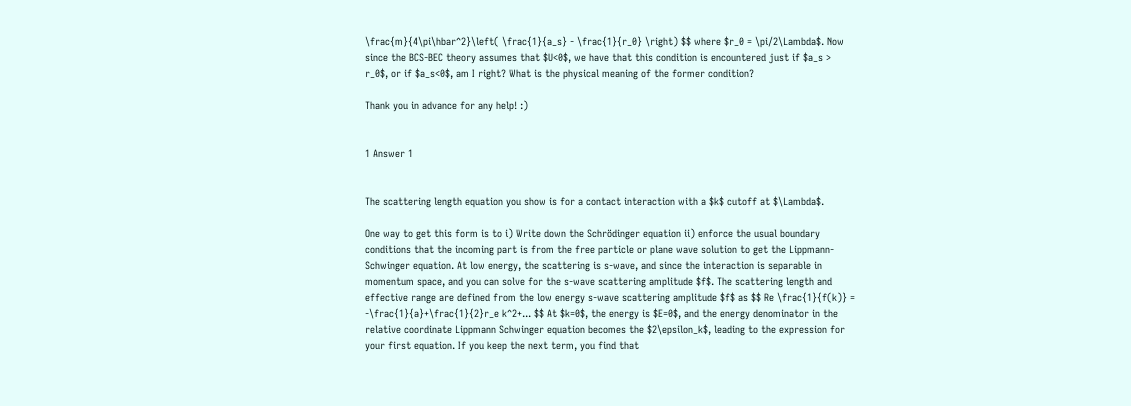\frac{m}{4\pi\hbar^2}\left( \frac{1}{a_s} - \frac{1}{r_0} \right) $$ where $r_0 = \pi/2\Lambda$. Now since the BCS-BEC theory assumes that $U<0$, we have that this condition is encountered just if $a_s > r_0$, or if $a_s<0$, am I right? What is the physical meaning of the former condition?

Thank you in advance for any help! :)


1 Answer 1


The scattering length equation you show is for a contact interaction with a $k$ cutoff at $\Lambda$.

One way to get this form is to i) Write down the Schrödinger equation ii) enforce the usual boundary conditions that the incoming part is from the free particle or plane wave solution to get the Lippmann-Schwinger equation. At low energy, the scattering is s-wave, and since the interaction is separable in momentum space, and you can solve for the s-wave scattering amplitude $f$. The scattering length and effective range are defined from the low energy s-wave scattering amplitude $f$ as $$ Re \frac{1}{f(k)} = -\frac{1}{a}+\frac{1}{2}r_e k^2+... $$ At $k=0$, the energy is $E=0$, and the energy denominator in the relative coordinate Lippmann Schwinger equation becomes the $2\epsilon_k$, leading to the expression for your first equation. If you keep the next term, you find that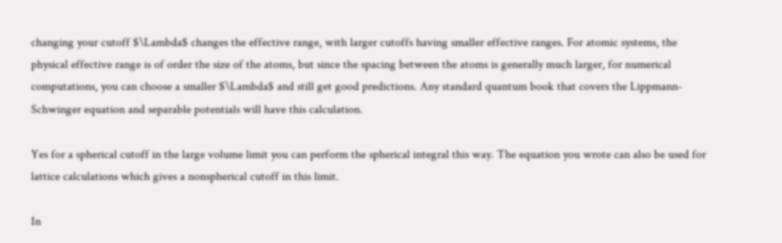changing your cutoff $\Lambda$ changes the effective range, with larger cutoffs having smaller effective ranges. For atomic systems, the physical effective range is of order the size of the atoms, but since the spacing between the atoms is generally much larger, for numerical computations, you can choose a smaller $\Lambda$ and still get good predictions. Any standard quantum book that covers the Lippmann-Schwinger equation and separable potentials will have this calculation.

Yes for a spherical cutoff in the large volume limit you can perform the spherical integral this way. The equation you wrote can also be used for lattice calculations which gives a nonspherical cutoff in this limit.

In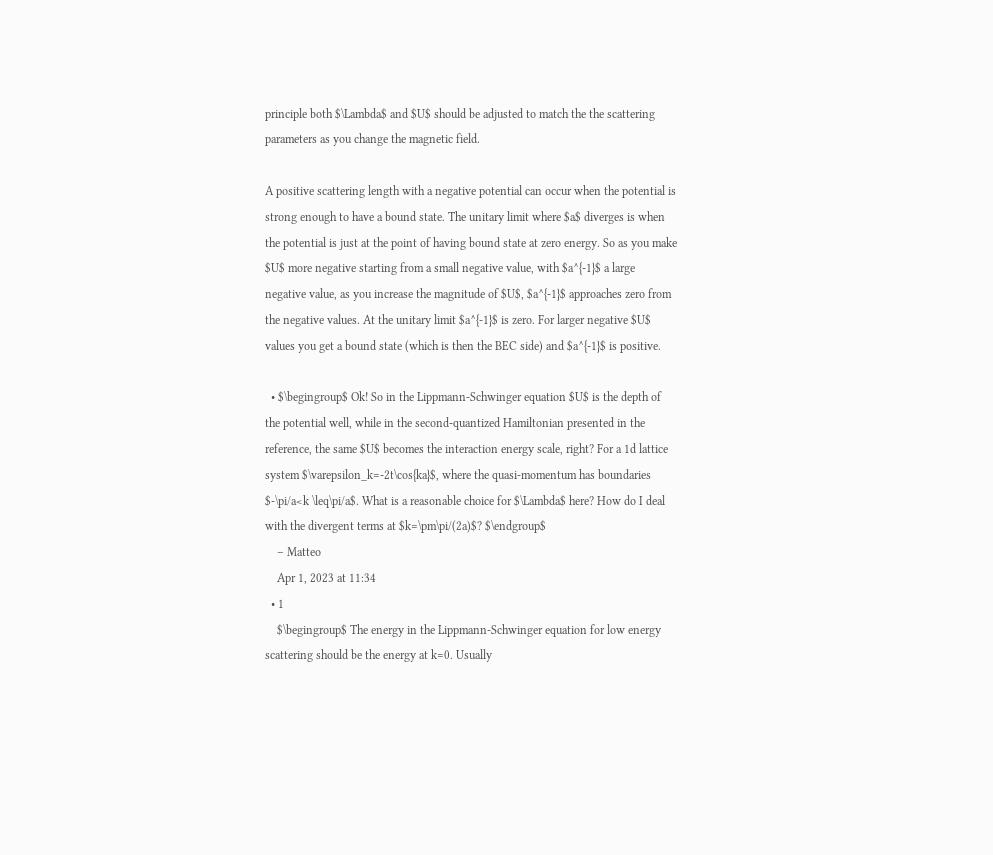principle both $\Lambda$ and $U$ should be adjusted to match the the scattering parameters as you change the magnetic field.

A positive scattering length with a negative potential can occur when the potential is strong enough to have a bound state. The unitary limit where $a$ diverges is when the potential is just at the point of having bound state at zero energy. So as you make $U$ more negative starting from a small negative value, with $a^{-1}$ a large negative value, as you increase the magnitude of $U$, $a^{-1}$ approaches zero from the negative values. At the unitary limit $a^{-1}$ is zero. For larger negative $U$ values you get a bound state (which is then the BEC side) and $a^{-1}$ is positive.

  • $\begingroup$ Ok! So in the Lippmann-Schwinger equation $U$ is the depth of the potential well, while in the second-quantized Hamiltonian presented in the reference, the same $U$ becomes the interaction energy scale, right? For a 1d lattice system $\varepsilon_k=-2t\cos{ka}$, where the quasi-momentum has boundaries $-\pi/a<k \leq\pi/a$. What is a reasonable choice for $\Lambda$ here? How do I deal with the divergent terms at $k=\pm\pi/(2a)$? $\endgroup$
    – Matteo
    Apr 1, 2023 at 11:34
  • 1
    $\begingroup$ The energy in the Lippmann-Schwinger equation for low energy scattering should be the energy at k=0. Usually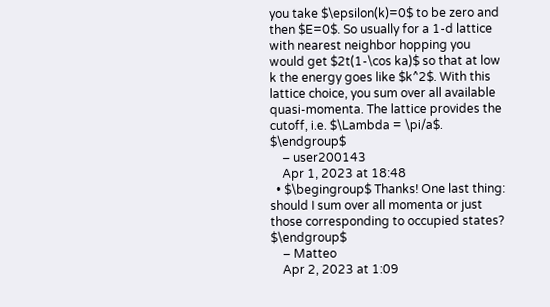you take $\epsilon(k)=0$ to be zero and then $E=0$. So usually for a 1-d lattice with nearest neighbor hopping you would get $2t(1-\cos ka)$ so that at low k the energy goes like $k^2$. With this lattice choice, you sum over all available quasi-momenta. The lattice provides the cutoff, i.e. $\Lambda = \pi/a$. $\endgroup$
    – user200143
    Apr 1, 2023 at 18:48
  • $\begingroup$ Thanks! One last thing: should I sum over all momenta or just those corresponding to occupied states? $\endgroup$
    – Matteo
    Apr 2, 2023 at 1:09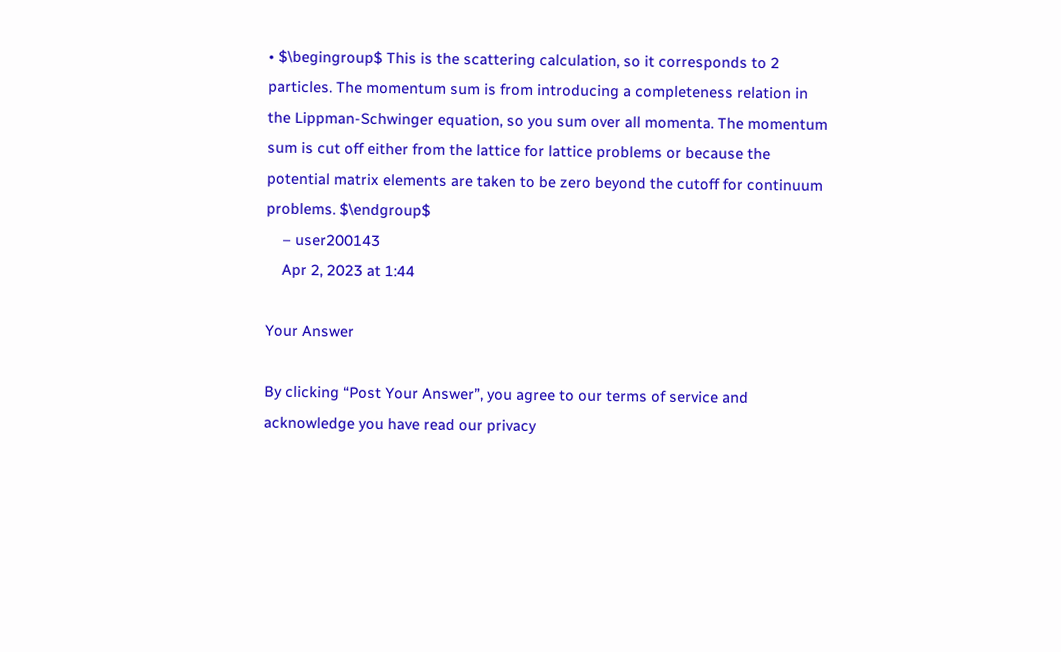• $\begingroup$ This is the scattering calculation, so it corresponds to 2 particles. The momentum sum is from introducing a completeness relation in the Lippman-Schwinger equation, so you sum over all momenta. The momentum sum is cut off either from the lattice for lattice problems or because the potential matrix elements are taken to be zero beyond the cutoff for continuum problems. $\endgroup$
    – user200143
    Apr 2, 2023 at 1:44

Your Answer

By clicking “Post Your Answer”, you agree to our terms of service and acknowledge you have read our privacy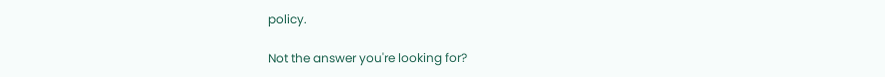policy.

Not the answer you're looking for?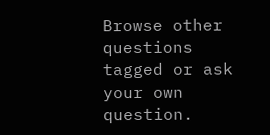Browse other questions tagged or ask your own question.